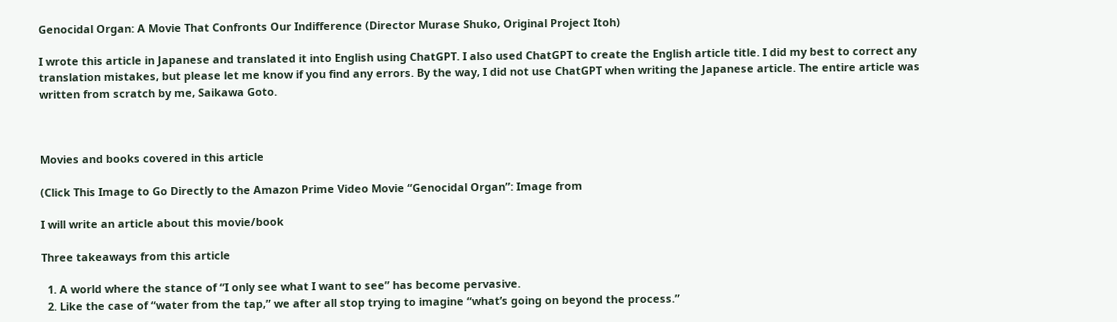Genocidal Organ: A Movie That Confronts Our Indifference (Director Murase Shuko, Original Project Itoh)

I wrote this article in Japanese and translated it into English using ChatGPT. I also used ChatGPT to create the English article title. I did my best to correct any translation mistakes, but please let me know if you find any errors. By the way, I did not use ChatGPT when writing the Japanese article. The entire article was written from scratch by me, Saikawa Goto.



Movies and books covered in this article

(Click This Image to Go Directly to the Amazon Prime Video Movie “Genocidal Organ”: Image from

I will write an article about this movie/book

Three takeaways from this article

  1. A world where the stance of “I only see what I want to see” has become pervasive.
  2. Like the case of “water from the tap,” we after all stop trying to imagine “what’s going on beyond the process.”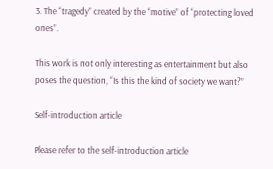3. The “tragedy” created by the “motive” of “protecting loved ones”.

This work is not only interesting as entertainment but also poses the question, “Is this the kind of society we want?”

Self-introduction article

Please refer to the self-introduction article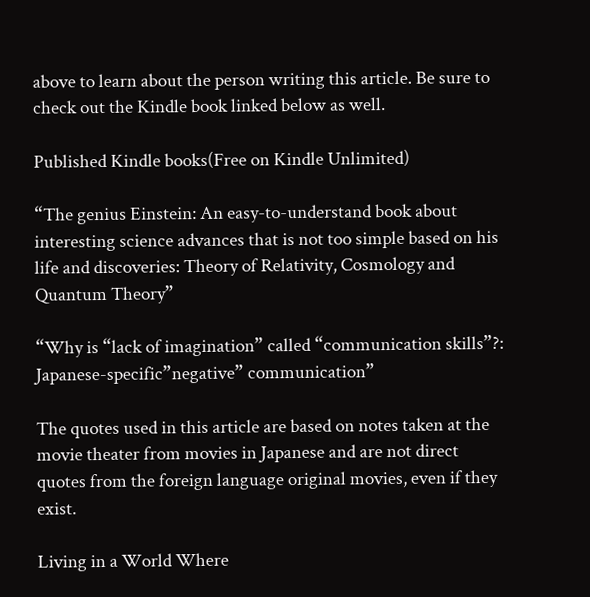above to learn about the person writing this article. Be sure to check out the Kindle book linked below as well.

Published Kindle books(Free on Kindle Unlimited)

“The genius Einstein: An easy-to-understand book about interesting science advances that is not too simple based on his life and discoveries: Theory of Relativity, Cosmology and Quantum Theory”

“Why is “lack of imagination” called “communication skills”?: Japanese-specific”negative” communication”

The quotes used in this article are based on notes taken at the movie theater from movies in Japanese and are not direct quotes from the foreign language original movies, even if they exist.

Living in a World Where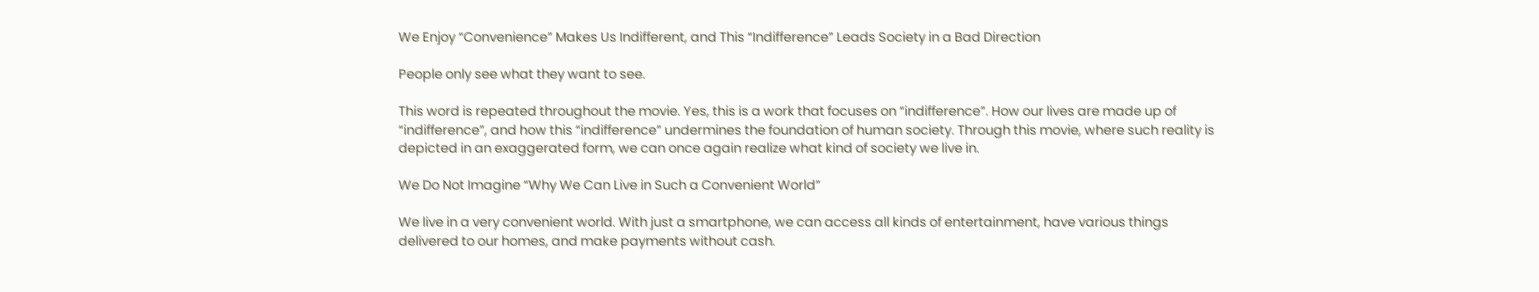We Enjoy “Convenience” Makes Us Indifferent, and This “Indifference” Leads Society in a Bad Direction

People only see what they want to see.

This word is repeated throughout the movie. Yes, this is a work that focuses on “indifference”. How our lives are made up of “indifference”, and how this “indifference” undermines the foundation of human society. Through this movie, where such reality is depicted in an exaggerated form, we can once again realize what kind of society we live in.

We Do Not Imagine “Why We Can Live in Such a Convenient World”

We live in a very convenient world. With just a smartphone, we can access all kinds of entertainment, have various things delivered to our homes, and make payments without cash.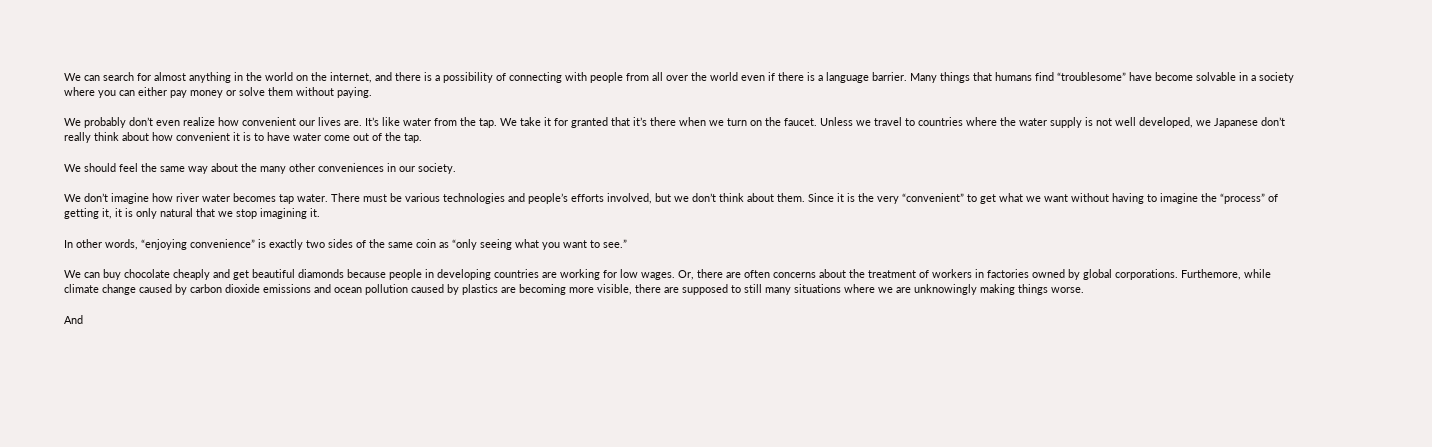We can search for almost anything in the world on the internet, and there is a possibility of connecting with people from all over the world even if there is a language barrier. Many things that humans find “troublesome” have become solvable in a society where you can either pay money or solve them without paying.

We probably don’t even realize how convenient our lives are. It’s like water from the tap. We take it for granted that it’s there when we turn on the faucet. Unless we travel to countries where the water supply is not well developed, we Japanese don’t really think about how convenient it is to have water come out of the tap.

We should feel the same way about the many other conveniences in our society.

We don’t imagine how river water becomes tap water. There must be various technologies and people’s efforts involved, but we don’t think about them. Since it is the very “convenient” to get what we want without having to imagine the “process” of getting it, it is only natural that we stop imagining it.

In other words, “enjoying convenience” is exactly two sides of the same coin as “only seeing what you want to see.”

We can buy chocolate cheaply and get beautiful diamonds because people in developing countries are working for low wages. Or, there are often concerns about the treatment of workers in factories owned by global corporations. Furthemore, while climate change caused by carbon dioxide emissions and ocean pollution caused by plastics are becoming more visible, there are supposed to still many situations where we are unknowingly making things worse.

And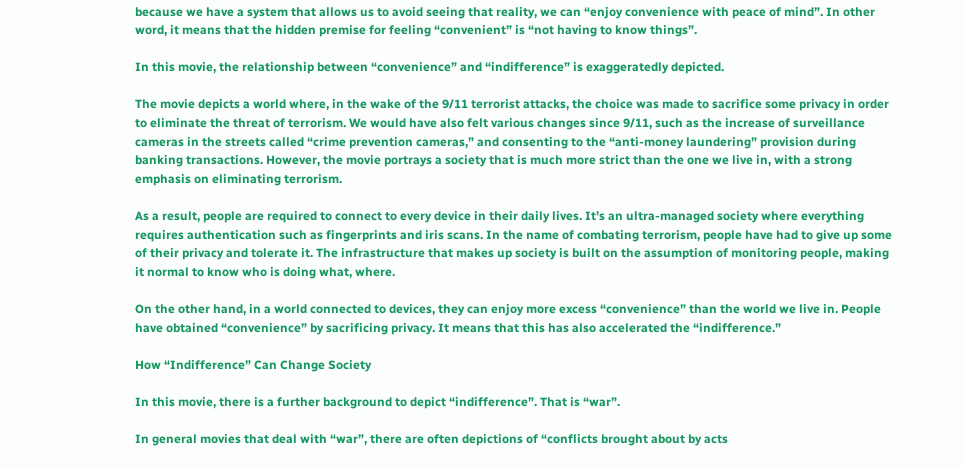because we have a system that allows us to avoid seeing that reality, we can “enjoy convenience with peace of mind”. In other word, it means that the hidden premise for feeling “convenient” is “not having to know things”.

In this movie, the relationship between “convenience” and “indifference” is exaggeratedly depicted.

The movie depicts a world where, in the wake of the 9/11 terrorist attacks, the choice was made to sacrifice some privacy in order to eliminate the threat of terrorism. We would have also felt various changes since 9/11, such as the increase of surveillance cameras in the streets called “crime prevention cameras,” and consenting to the “anti-money laundering” provision during banking transactions. However, the movie portrays a society that is much more strict than the one we live in, with a strong emphasis on eliminating terrorism.

As a result, people are required to connect to every device in their daily lives. It’s an ultra-managed society where everything requires authentication such as fingerprints and iris scans. In the name of combating terrorism, people have had to give up some of their privacy and tolerate it. The infrastructure that makes up society is built on the assumption of monitoring people, making it normal to know who is doing what, where.

On the other hand, in a world connected to devices, they can enjoy more excess “convenience” than the world we live in. People have obtained “convenience” by sacrificing privacy. It means that this has also accelerated the “indifference.”

How “Indifference” Can Change Society

In this movie, there is a further background to depict “indifference”. That is “war”.

In general movies that deal with “war”, there are often depictions of “conflicts brought about by acts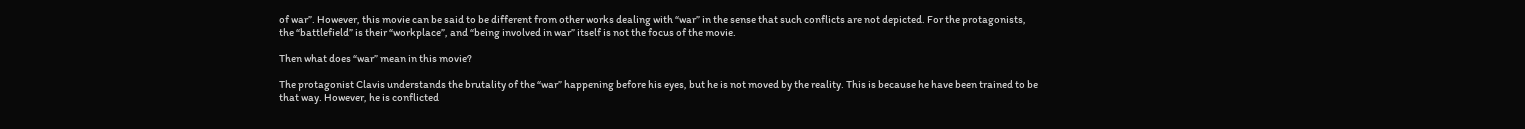of war”. However, this movie can be said to be different from other works dealing with “war” in the sense that such conflicts are not depicted. For the protagonists, the “battlefield” is their “workplace”, and “being involved in war” itself is not the focus of the movie.

Then what does “war” mean in this movie?

The protagonist Clavis understands the brutality of the “war” happening before his eyes, but he is not moved by the reality. This is because he have been trained to be that way. However, he is conflicted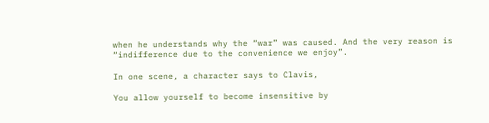when he understands why the “war” was caused. And the very reason is “indifference due to the convenience we enjoy”.

In one scene, a character says to Clavis,

You allow yourself to become insensitive by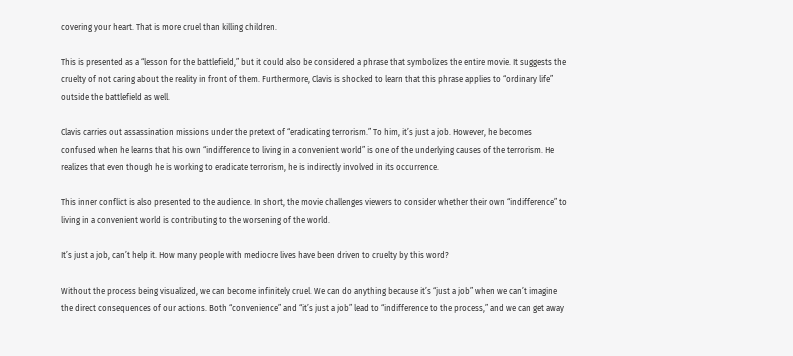covering your heart. That is more cruel than killing children.

This is presented as a “lesson for the battlefield,” but it could also be considered a phrase that symbolizes the entire movie. It suggests the cruelty of not caring about the reality in front of them. Furthermore, Clavis is shocked to learn that this phrase applies to “ordinary life” outside the battlefield as well.

Clavis carries out assassination missions under the pretext of “eradicating terrorism.” To him, it’s just a job. However, he becomes confused when he learns that his own “indifference to living in a convenient world” is one of the underlying causes of the terrorism. He realizes that even though he is working to eradicate terrorism, he is indirectly involved in its occurrence.

This inner conflict is also presented to the audience. In short, the movie challenges viewers to consider whether their own “indifference” to living in a convenient world is contributing to the worsening of the world.

It’s just a job, can’t help it. How many people with mediocre lives have been driven to cruelty by this word?

Without the process being visualized, we can become infinitely cruel. We can do anything because it’s “just a job” when we can’t imagine the direct consequences of our actions. Both “convenience” and “it’s just a job” lead to “indifference to the process,” and we can get away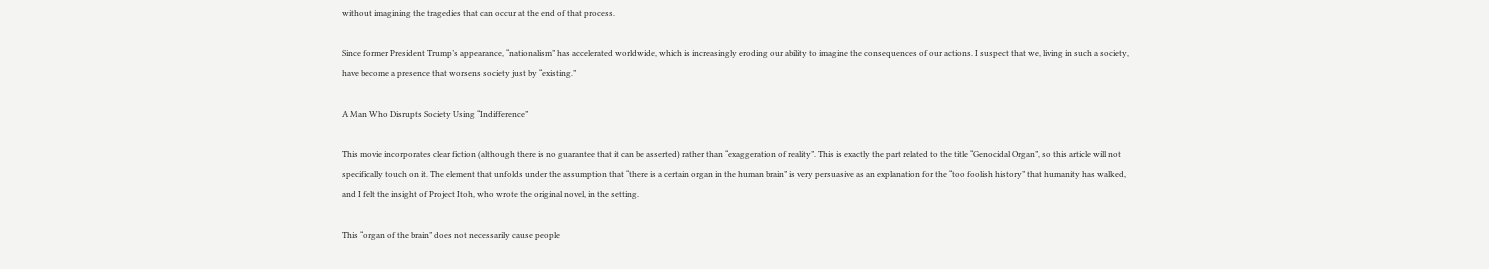without imagining the tragedies that can occur at the end of that process.

Since former President Trump’s appearance, “nationalism” has accelerated worldwide, which is increasingly eroding our ability to imagine the consequences of our actions. I suspect that we, living in such a society, have become a presence that worsens society just by “existing.”

A Man Who Disrupts Society Using “Indifference”

This movie incorporates clear fiction (although there is no guarantee that it can be asserted) rather than “exaggeration of reality”. This is exactly the part related to the title “Genocidal Organ”, so this article will not specifically touch on it. The element that unfolds under the assumption that “there is a certain organ in the human brain” is very persuasive as an explanation for the “too foolish history” that humanity has walked, and I felt the insight of Project Itoh, who wrote the original novel, in the setting.

This “organ of the brain” does not necessarily cause people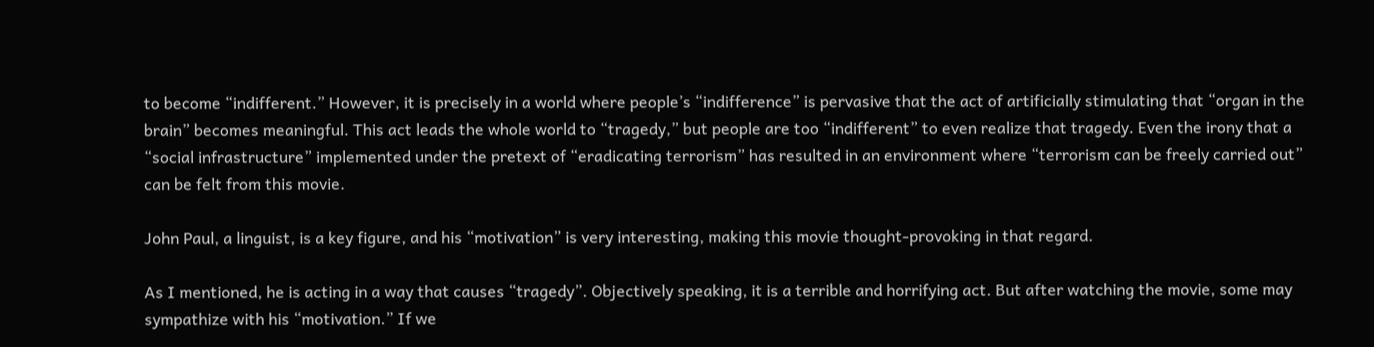to become “indifferent.” However, it is precisely in a world where people’s “indifference” is pervasive that the act of artificially stimulating that “organ in the brain” becomes meaningful. This act leads the whole world to “tragedy,” but people are too “indifferent” to even realize that tragedy. Even the irony that a “social infrastructure” implemented under the pretext of “eradicating terrorism” has resulted in an environment where “terrorism can be freely carried out” can be felt from this movie.

John Paul, a linguist, is a key figure, and his “motivation” is very interesting, making this movie thought-provoking in that regard.

As I mentioned, he is acting in a way that causes “tragedy”. Objectively speaking, it is a terrible and horrifying act. But after watching the movie, some may sympathize with his “motivation.” If we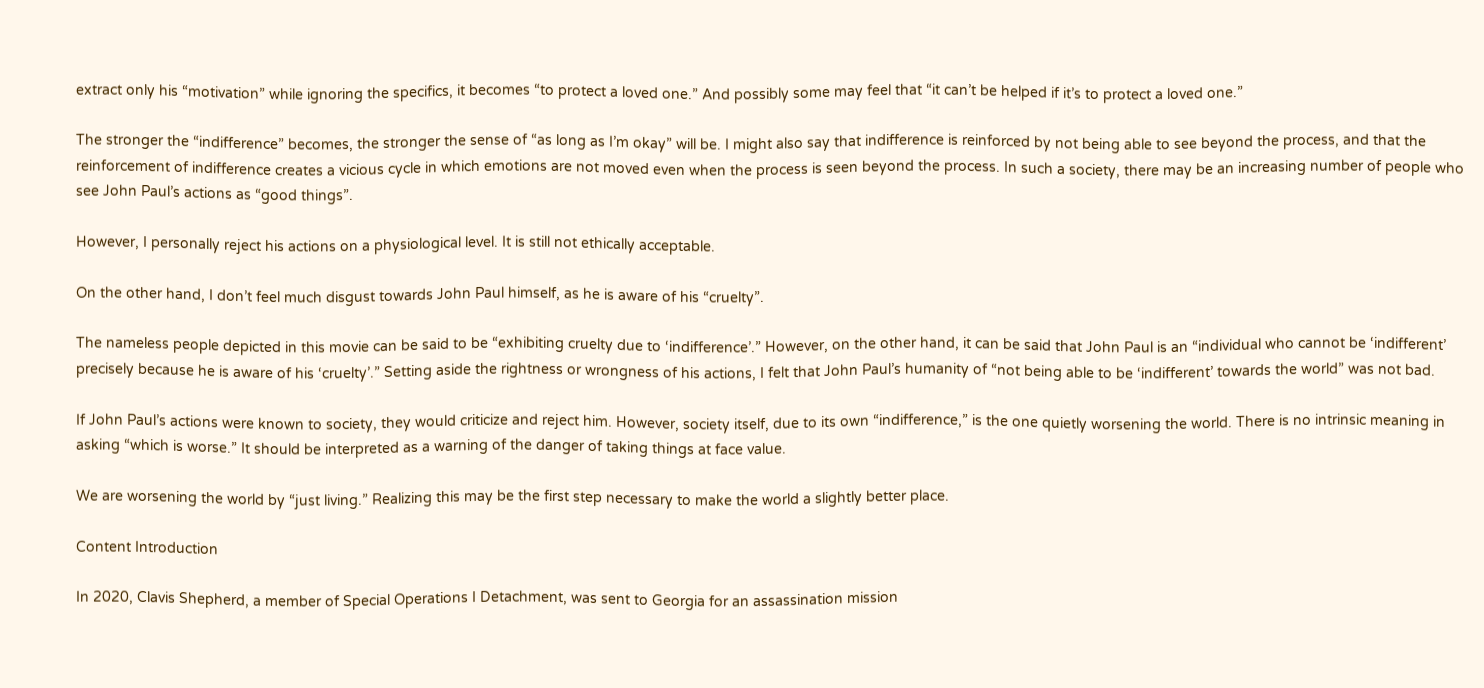extract only his “motivation” while ignoring the specifics, it becomes “to protect a loved one.” And possibly some may feel that “it can’t be helped if it’s to protect a loved one.”

The stronger the “indifference” becomes, the stronger the sense of “as long as I’m okay” will be. I might also say that indifference is reinforced by not being able to see beyond the process, and that the reinforcement of indifference creates a vicious cycle in which emotions are not moved even when the process is seen beyond the process. In such a society, there may be an increasing number of people who see John Paul’s actions as “good things”.

However, I personally reject his actions on a physiological level. It is still not ethically acceptable.

On the other hand, I don’t feel much disgust towards John Paul himself, as he is aware of his “cruelty”.

The nameless people depicted in this movie can be said to be “exhibiting cruelty due to ‘indifference’.” However, on the other hand, it can be said that John Paul is an “individual who cannot be ‘indifferent’ precisely because he is aware of his ‘cruelty’.” Setting aside the rightness or wrongness of his actions, I felt that John Paul’s humanity of “not being able to be ‘indifferent’ towards the world” was not bad.

If John Paul’s actions were known to society, they would criticize and reject him. However, society itself, due to its own “indifference,” is the one quietly worsening the world. There is no intrinsic meaning in asking “which is worse.” It should be interpreted as a warning of the danger of taking things at face value.

We are worsening the world by “just living.” Realizing this may be the first step necessary to make the world a slightly better place.

Content Introduction

In 2020, Clavis Shepherd, a member of Special Operations I Detachment, was sent to Georgia for an assassination mission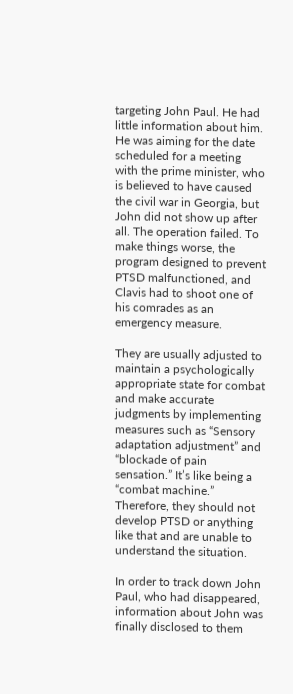targeting John Paul. He had little information about him. He was aiming for the date scheduled for a meeting with the prime minister, who is believed to have caused the civil war in Georgia, but John did not show up after all. The operation failed. To make things worse, the program designed to prevent PTSD malfunctioned, and Clavis had to shoot one of his comrades as an emergency measure.

They are usually adjusted to maintain a psychologically appropriate state for combat and make accurate judgments by implementing measures such as “Sensory adaptation adjustment” and “blockade of pain sensation.” It’s like being a “combat machine.” Therefore, they should not develop PTSD or anything like that and are unable to understand the situation.

In order to track down John Paul, who had disappeared, information about John was finally disclosed to them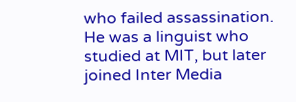who failed assassination. He was a linguist who studied at MIT, but later joined Inter Media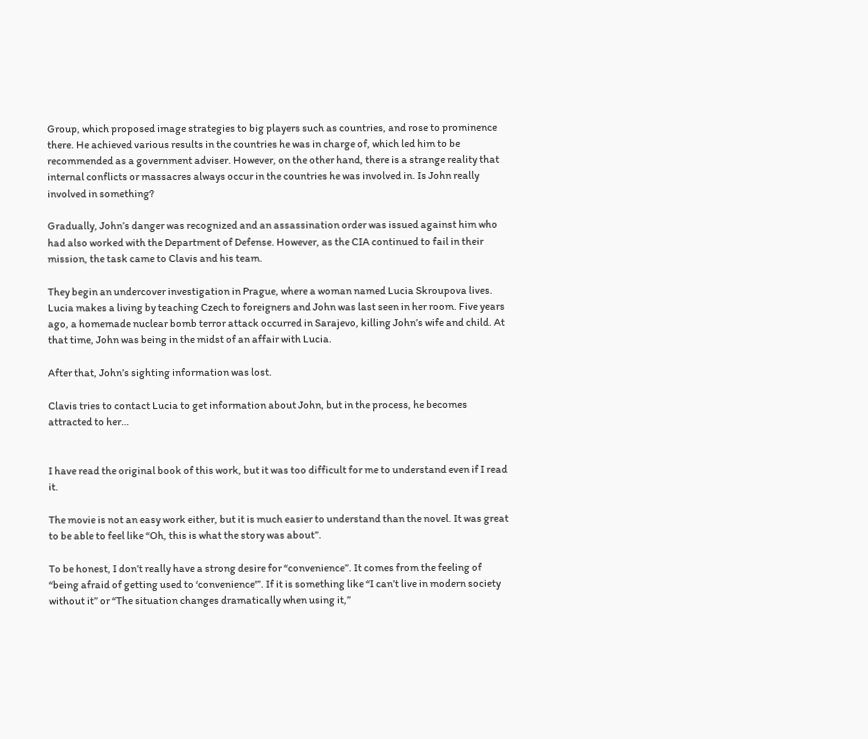Group, which proposed image strategies to big players such as countries, and rose to prominence there. He achieved various results in the countries he was in charge of, which led him to be recommended as a government adviser. However, on the other hand, there is a strange reality that internal conflicts or massacres always occur in the countries he was involved in. Is John really involved in something?

Gradually, John’s danger was recognized and an assassination order was issued against him who had also worked with the Department of Defense. However, as the CIA continued to fail in their mission, the task came to Clavis and his team.

They begin an undercover investigation in Prague, where a woman named Lucia Skroupova lives. Lucia makes a living by teaching Czech to foreigners and John was last seen in her room. Five years ago, a homemade nuclear bomb terror attack occurred in Sarajevo, killing John’s wife and child. At that time, John was being in the midst of an affair with Lucia.

After that, John’s sighting information was lost.

Clavis tries to contact Lucia to get information about John, but in the process, he becomes attracted to her…


I have read the original book of this work, but it was too difficult for me to understand even if I read it.

The movie is not an easy work either, but it is much easier to understand than the novel. It was great to be able to feel like “Oh, this is what the story was about”.

To be honest, I don’t really have a strong desire for “convenience”. It comes from the feeling of “being afraid of getting used to ‘convenience'”. If it is something like “I can’t live in modern society without it” or “The situation changes dramatically when using it,”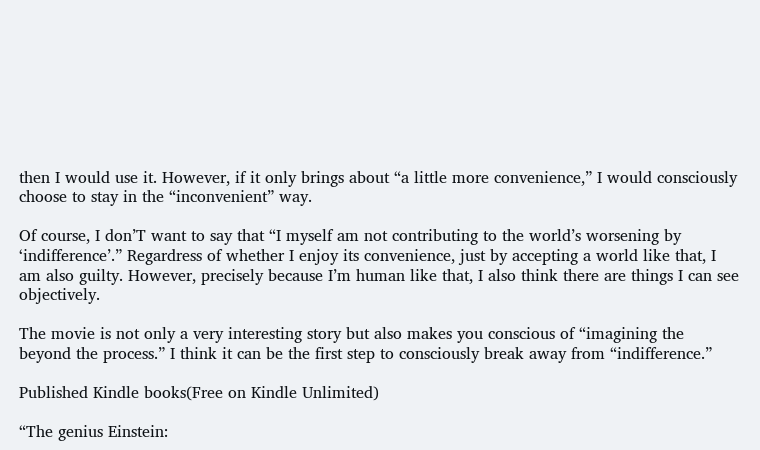then I would use it. However, if it only brings about “a little more convenience,” I would consciously choose to stay in the “inconvenient” way.

Of course, I don’T want to say that “I myself am not contributing to the world’s worsening by ‘indifference’.” Regardress of whether I enjoy its convenience, just by accepting a world like that, I am also guilty. However, precisely because I’m human like that, I also think there are things I can see objectively.

The movie is not only a very interesting story but also makes you conscious of “imagining the beyond the process.” I think it can be the first step to consciously break away from “indifference.”

Published Kindle books(Free on Kindle Unlimited)

“The genius Einstein: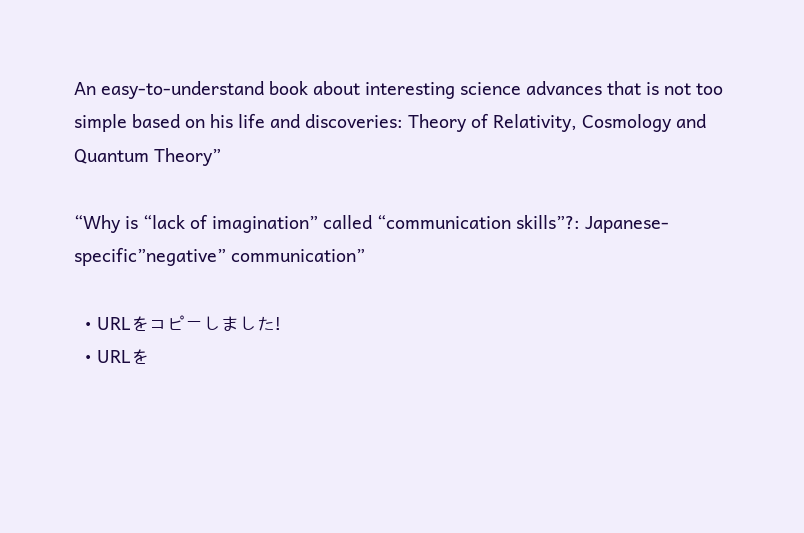An easy-to-understand book about interesting science advances that is not too simple based on his life and discoveries: Theory of Relativity, Cosmology and Quantum Theory”

“Why is “lack of imagination” called “communication skills”?: Japanese-specific”negative” communication”

  • URLをコピーしました!
  • URLを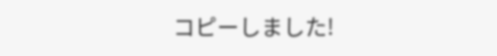コピーしました!